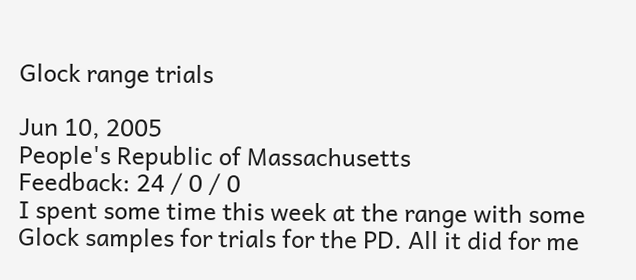Glock range trials

Jun 10, 2005
People's Republic of Massachusetts
Feedback: 24 / 0 / 0
I spent some time this week at the range with some Glock samples for trials for the PD. All it did for me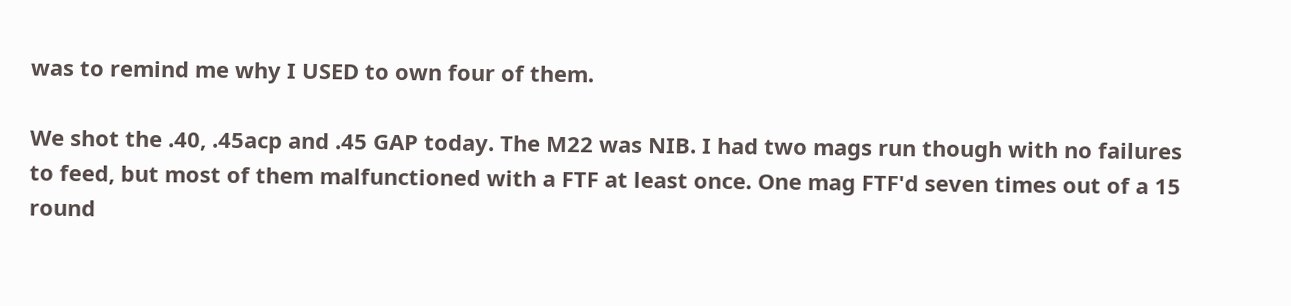was to remind me why I USED to own four of them.

We shot the .40, .45acp and .45 GAP today. The M22 was NIB. I had two mags run though with no failures to feed, but most of them malfunctioned with a FTF at least once. One mag FTF'd seven times out of a 15 round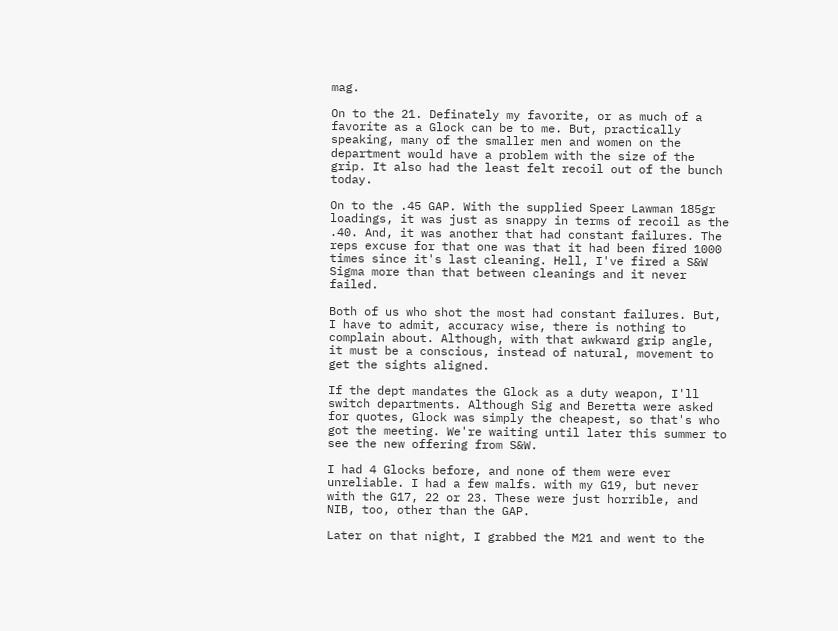mag.

On to the 21. Definately my favorite, or as much of a favorite as a Glock can be to me. But, practically speaking, many of the smaller men and women on the department would have a problem with the size of the grip. It also had the least felt recoil out of the bunch today.

On to the .45 GAP. With the supplied Speer Lawman 185gr loadings, it was just as snappy in terms of recoil as the .40. And, it was another that had constant failures. The reps excuse for that one was that it had been fired 1000 times since it's last cleaning. Hell, I've fired a S&W Sigma more than that between cleanings and it never failed.

Both of us who shot the most had constant failures. But, I have to admit, accuracy wise, there is nothing to complain about. Although, with that awkward grip angle, it must be a conscious, instead of natural, movement to get the sights aligned.

If the dept mandates the Glock as a duty weapon, I'll switch departments. Although Sig and Beretta were asked for quotes, Glock was simply the cheapest, so that's who got the meeting. We're waiting until later this summer to see the new offering from S&W.

I had 4 Glocks before, and none of them were ever unreliable. I had a few malfs. with my G19, but never with the G17, 22 or 23. These were just horrible, and NIB, too, other than the GAP.

Later on that night, I grabbed the M21 and went to the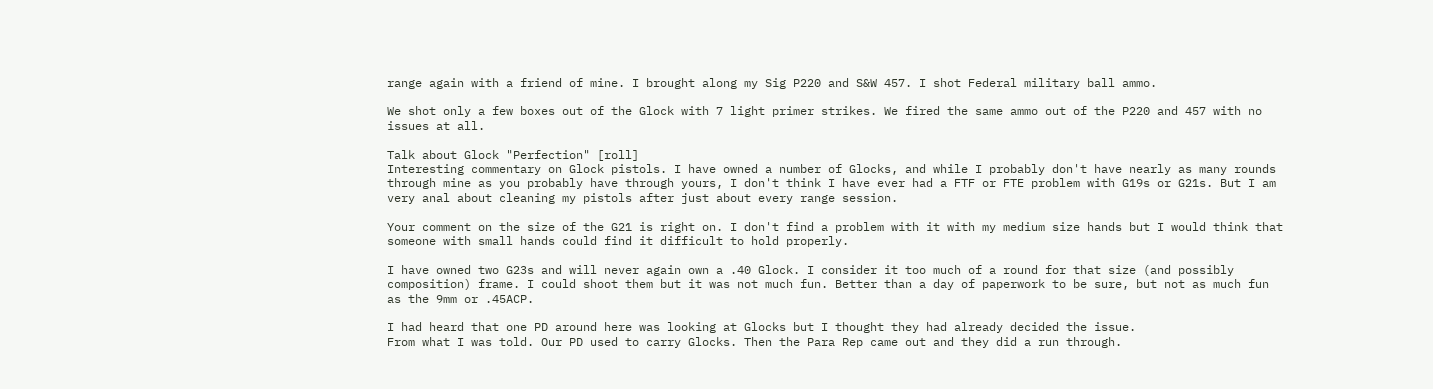range again with a friend of mine. I brought along my Sig P220 and S&W 457. I shot Federal military ball ammo.

We shot only a few boxes out of the Glock with 7 light primer strikes. We fired the same ammo out of the P220 and 457 with no issues at all.

Talk about Glock "Perfection" [roll]
Interesting commentary on Glock pistols. I have owned a number of Glocks, and while I probably don't have nearly as many rounds through mine as you probably have through yours, I don't think I have ever had a FTF or FTE problem with G19s or G21s. But I am very anal about cleaning my pistols after just about every range session.

Your comment on the size of the G21 is right on. I don't find a problem with it with my medium size hands but I would think that someone with small hands could find it difficult to hold properly.

I have owned two G23s and will never again own a .40 Glock. I consider it too much of a round for that size (and possibly composition) frame. I could shoot them but it was not much fun. Better than a day of paperwork to be sure, but not as much fun as the 9mm or .45ACP.

I had heard that one PD around here was looking at Glocks but I thought they had already decided the issue.
From what I was told. Our PD used to carry Glocks. Then the Para Rep came out and they did a run through.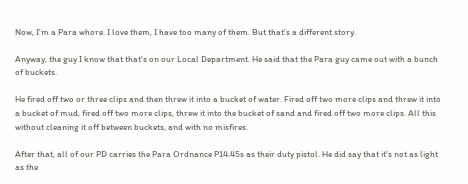Now, I'm a Para whore. I love them, I have too many of them. But that's a different story.

Anyway, the guy I know that that's on our Local Department. He said that the Para guy came out with a bunch of buckets.

He fired off two or three clips and then threw it into a bucket of water. Fired off two more clips and threw it into a bucket of mud, fired off two more clips, threw it into the bucket of sand and fired off two more clips. All this without cleaning it off between buckets, and with no misfires.

After that, all of our PD carries the Para Ordnance P14.45s as their duty pistol. He did say that it's not as light as the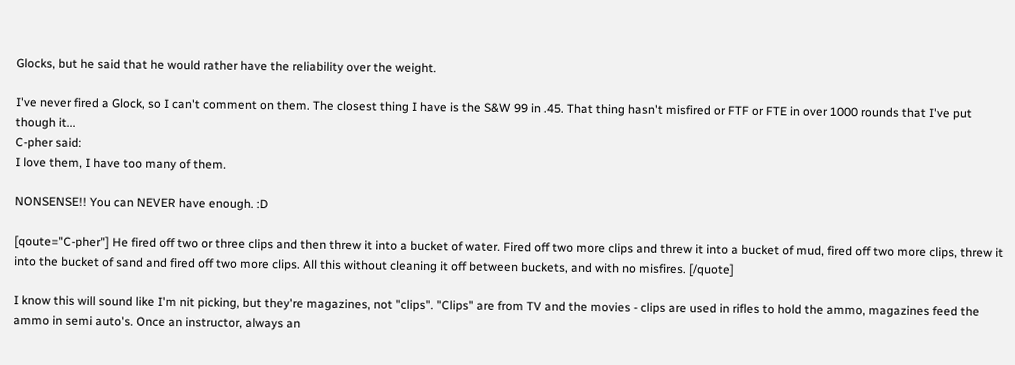Glocks, but he said that he would rather have the reliability over the weight.

I've never fired a Glock, so I can't comment on them. The closest thing I have is the S&W 99 in .45. That thing hasn't misfired or FTF or FTE in over 1000 rounds that I've put though it...
C-pher said:
I love them, I have too many of them.

NONSENSE!! You can NEVER have enough. :D

[qoute="C-pher"] He fired off two or three clips and then threw it into a bucket of water. Fired off two more clips and threw it into a bucket of mud, fired off two more clips, threw it into the bucket of sand and fired off two more clips. All this without cleaning it off between buckets, and with no misfires. [/quote]

I know this will sound like I'm nit picking, but they're magazines, not "clips". "Clips" are from TV and the movies - clips are used in rifles to hold the ammo, magazines feed the ammo in semi auto's. Once an instructor, always an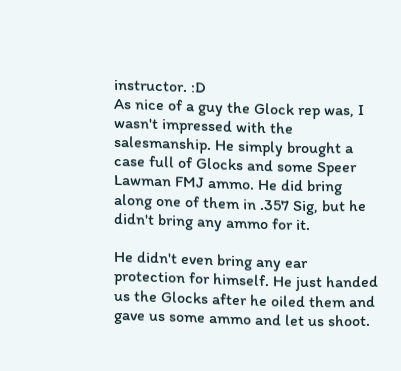instructor. :D
As nice of a guy the Glock rep was, I wasn't impressed with the salesmanship. He simply brought a case full of Glocks and some Speer Lawman FMJ ammo. He did bring along one of them in .357 Sig, but he didn't bring any ammo for it.

He didn't even bring any ear protection for himself. He just handed us the Glocks after he oiled them and gave us some ammo and let us shoot.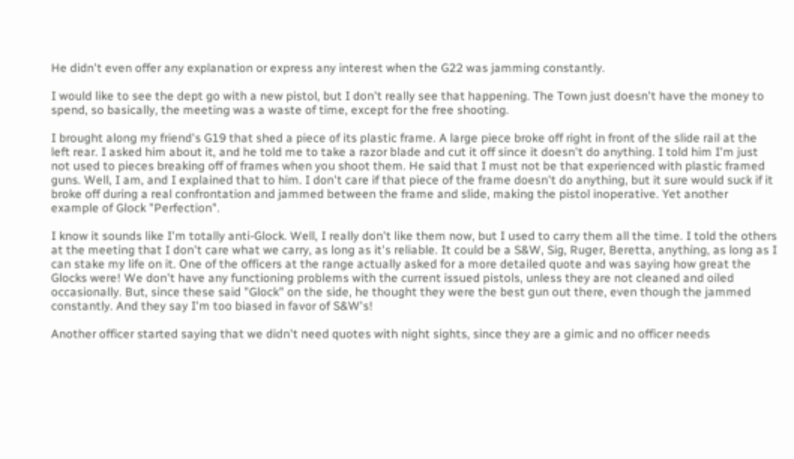He didn't even offer any explanation or express any interest when the G22 was jamming constantly.

I would like to see the dept go with a new pistol, but I don't really see that happening. The Town just doesn't have the money to spend, so basically, the meeting was a waste of time, except for the free shooting.

I brought along my friend's G19 that shed a piece of its plastic frame. A large piece broke off right in front of the slide rail at the left rear. I asked him about it, and he told me to take a razor blade and cut it off since it doesn't do anything. I told him I'm just not used to pieces breaking off of frames when you shoot them. He said that I must not be that experienced with plastic framed guns. Well, I am, and I explained that to him. I don't care if that piece of the frame doesn't do anything, but it sure would suck if it broke off during a real confrontation and jammed between the frame and slide, making the pistol inoperative. Yet another example of Glock "Perfection".

I know it sounds like I'm totally anti-Glock. Well, I really don't like them now, but I used to carry them all the time. I told the others at the meeting that I don't care what we carry, as long as it's reliable. It could be a S&W, Sig, Ruger, Beretta, anything, as long as I can stake my life on it. One of the officers at the range actually asked for a more detailed quote and was saying how great the Glocks were! We don't have any functioning problems with the current issued pistols, unless they are not cleaned and oiled occasionally. But, since these said "Glock" on the side, he thought they were the best gun out there, even though the jammed constantly. And they say I'm too biased in favor of S&W's!

Another officer started saying that we didn't need quotes with night sights, since they are a gimic and no officer needs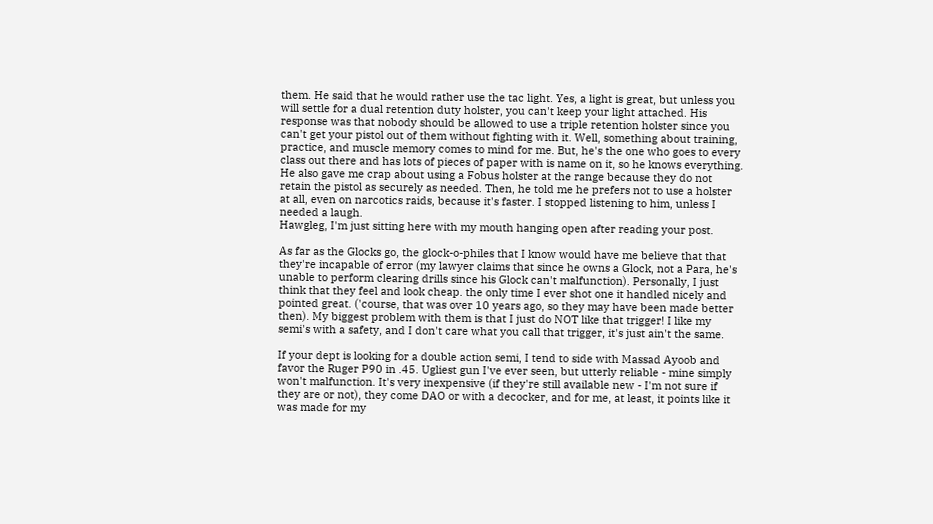them. He said that he would rather use the tac light. Yes, a light is great, but unless you will settle for a dual retention duty holster, you can't keep your light attached. His response was that nobody should be allowed to use a triple retention holster since you can't get your pistol out of them without fighting with it. Well, something about training, practice, and muscle memory comes to mind for me. But, he's the one who goes to every class out there and has lots of pieces of paper with is name on it, so he knows everything. He also gave me crap about using a Fobus holster at the range because they do not retain the pistol as securely as needed. Then, he told me he prefers not to use a holster at all, even on narcotics raids, because it's faster. I stopped listening to him, unless I needed a laugh.
Hawgleg, I'm just sitting here with my mouth hanging open after reading your post.

As far as the Glocks go, the glock-o-philes that I know would have me believe that that they're incapable of error (my lawyer claims that since he owns a Glock, not a Para, he's unable to perform clearing drills since his Glock can't malfunction). Personally, I just think that they feel and look cheap. the only time I ever shot one it handled nicely and pointed great. ('course, that was over 10 years ago, so they may have been made better then). My biggest problem with them is that I just do NOT like that trigger! I like my semi's with a safety, and I don't care what you call that trigger, it's just ain't the same.

If your dept is looking for a double action semi, I tend to side with Massad Ayoob and favor the Ruger P90 in .45. Ugliest gun I've ever seen, but utterly reliable - mine simply won't malfunction. It's very inexpensive (if they're still available new - I'm not sure if they are or not), they come DAO or with a decocker, and for me, at least, it points like it was made for my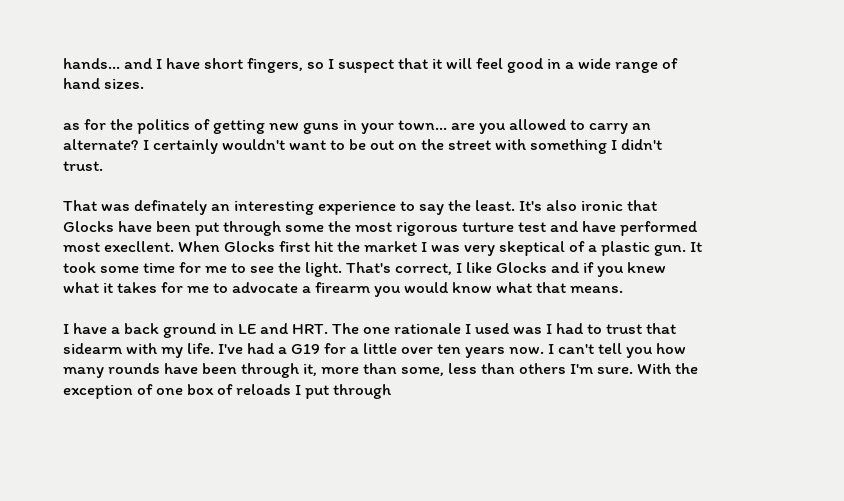hands... and I have short fingers, so I suspect that it will feel good in a wide range of hand sizes.

as for the politics of getting new guns in your town... are you allowed to carry an alternate? I certainly wouldn't want to be out on the street with something I didn't trust.

That was definately an interesting experience to say the least. It's also ironic that Glocks have been put through some the most rigorous turture test and have performed most execllent. When Glocks first hit the market I was very skeptical of a plastic gun. It took some time for me to see the light. That's correct, I like Glocks and if you knew what it takes for me to advocate a firearm you would know what that means.

I have a back ground in LE and HRT. The one rationale I used was I had to trust that sidearm with my life. I've had a G19 for a little over ten years now. I can't tell you how many rounds have been through it, more than some, less than others I'm sure. With the exception of one box of reloads I put through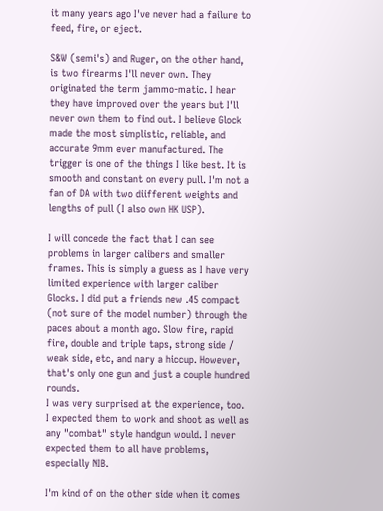it many years ago I've never had a failure to feed, fire, or eject.

S&W (semi's) and Ruger, on the other hand, is two firearms I'll never own. They originated the term jammo-matic. I hear they have improved over the years but I'll never own them to find out. I believe Glock made the most simplistic, reliable, and accurate 9mm ever manufactured. The trigger is one of the things I like best. It is smooth and constant on every pull. I'm not a fan of DA with two diifferent weights and lengths of pull (I also own HK USP).

I will concede the fact that I can see problems in larger calibers and smaller frames. This is simply a guess as I have very limited experience with larger caliber Glocks. I did put a friends new .45 compact (not sure of the model number) through the paces about a month ago. Slow fire, rapid fire, double and triple taps, strong side / weak side, etc, and nary a hiccup. However, that's only one gun and just a couple hundred rounds.
I was very surprised at the experience, too. I expected them to work and shoot as well as any "combat" style handgun would. I never expected them to all have problems, especially NIB.

I'm kind of on the other side when it comes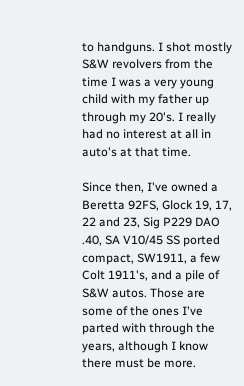to handguns. I shot mostly S&W revolvers from the time I was a very young child with my father up through my 20's. I really had no interest at all in auto's at that time.

Since then, I've owned a Beretta 92FS, Glock 19, 17, 22 and 23, Sig P229 DAO .40, SA V10/45 SS ported compact, SW1911, a few Colt 1911's, and a pile of S&W autos. Those are some of the ones I've parted with through the years, although I know there must be more.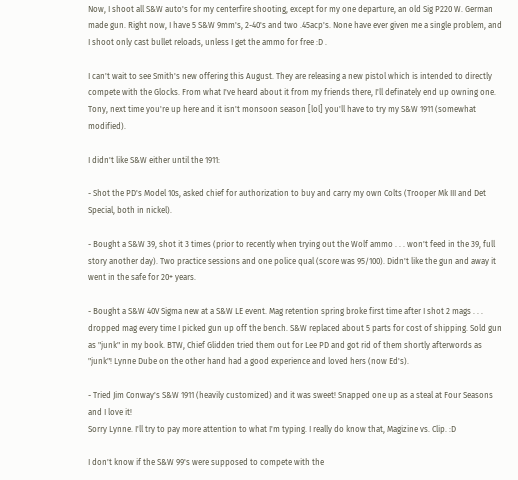Now, I shoot all S&W auto's for my centerfire shooting, except for my one departure, an old Sig P220 W. German made gun. Right now, I have 5 S&W 9mm's, 2-40's and two .45acp's. None have ever given me a single problem, and I shoot only cast bullet reloads, unless I get the ammo for free :D .

I can't wait to see Smith's new offering this August. They are releasing a new pistol which is intended to directly compete with the Glocks. From what I've heard about it from my friends there, I'll definately end up owning one.
Tony, next time you're up here and it isn't monsoon season [lol] you'll have to try my S&W 1911 (somewhat modified).

I didn't like S&W either until the 1911:

- Shot the PD's Model 10s, asked chief for authorization to buy and carry my own Colts (Trooper Mk III and Det Special, both in nickel).

- Bought a S&W 39, shot it 3 times (prior to recently when trying out the Wolf ammo . . . won't feed in the 39, full story another day). Two practice sessions and one police qual (score was 95/100). Didn't like the gun and away it went in the safe for 20+ years.

- Bought a S&W 40V Sigma new at a S&W LE event. Mag retention spring broke first time after I shot 2 mags . . . dropped mag every time I picked gun up off the bench. S&W replaced about 5 parts for cost of shipping. Sold gun as "junk" in my book. BTW, Chief Glidden tried them out for Lee PD and got rid of them shortly afterwords as "junk"! Lynne Dube on the other hand had a good experience and loved hers (now Ed's).

- Tried Jim Conway's S&W 1911 (heavily customized) and it was sweet! Snapped one up as a steal at Four Seasons and I love it!
Sorry Lynne. I'll try to pay more attention to what I'm typing. I really do know that, Magizine vs. Clip. :D

I don't know if the S&W 99's were supposed to compete with the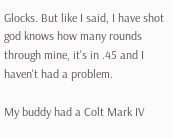Glocks. But like I said, I have shot god knows how many rounds through mine, it's in .45 and I haven't had a problem.

My buddy had a Colt Mark IV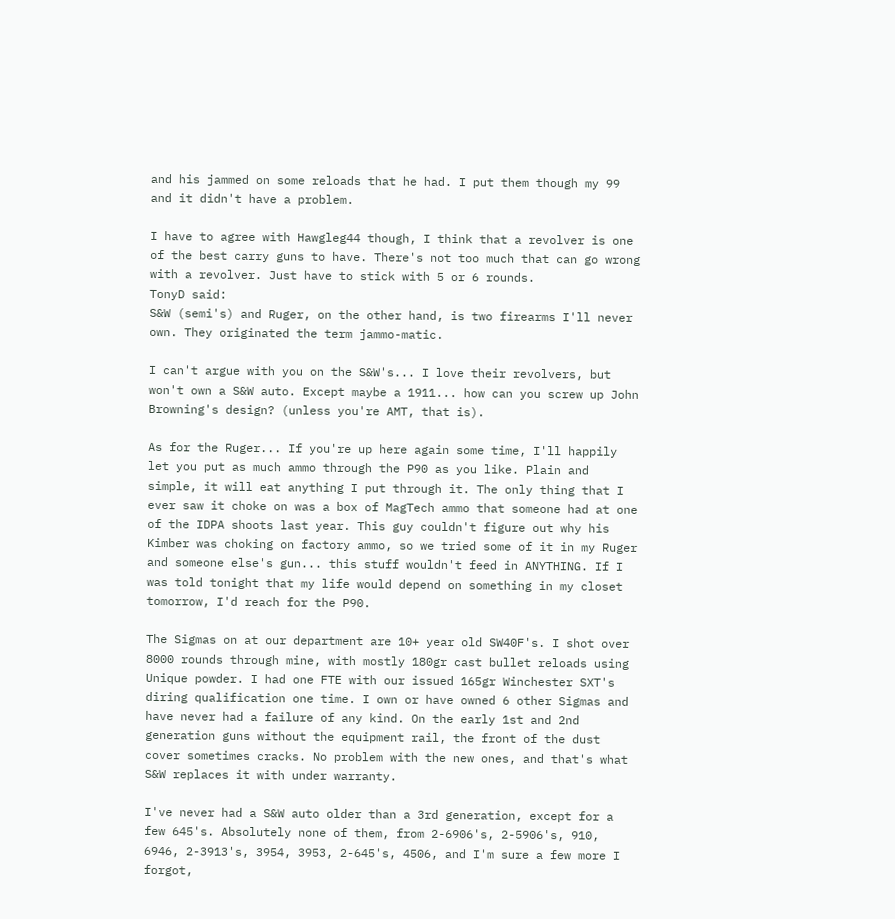and his jammed on some reloads that he had. I put them though my 99 and it didn't have a problem.

I have to agree with Hawgleg44 though, I think that a revolver is one of the best carry guns to have. There's not too much that can go wrong with a revolver. Just have to stick with 5 or 6 rounds.
TonyD said:
S&W (semi's) and Ruger, on the other hand, is two firearms I'll never own. They originated the term jammo-matic.

I can't argue with you on the S&W's... I love their revolvers, but won't own a S&W auto. Except maybe a 1911... how can you screw up John Browning's design? (unless you're AMT, that is).

As for the Ruger... If you're up here again some time, I'll happily let you put as much ammo through the P90 as you like. Plain and simple, it will eat anything I put through it. The only thing that I ever saw it choke on was a box of MagTech ammo that someone had at one of the IDPA shoots last year. This guy couldn't figure out why his Kimber was choking on factory ammo, so we tried some of it in my Ruger and someone else's gun... this stuff wouldn't feed in ANYTHING. If I was told tonight that my life would depend on something in my closet tomorrow, I'd reach for the P90.

The Sigmas on at our department are 10+ year old SW40F's. I shot over 8000 rounds through mine, with mostly 180gr cast bullet reloads using Unique powder. I had one FTE with our issued 165gr Winchester SXT's diring qualification one time. I own or have owned 6 other Sigmas and have never had a failure of any kind. On the early 1st and 2nd generation guns without the equipment rail, the front of the dust cover sometimes cracks. No problem with the new ones, and that's what S&W replaces it with under warranty.

I've never had a S&W auto older than a 3rd generation, except for a few 645's. Absolutely none of them, from 2-6906's, 2-5906's, 910, 6946, 2-3913's, 3954, 3953, 2-645's, 4506, and I'm sure a few more I forgot,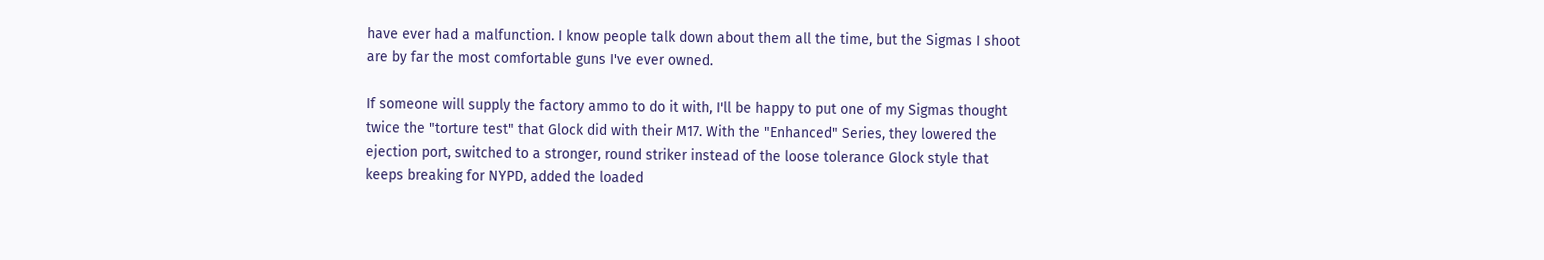have ever had a malfunction. I know people talk down about them all the time, but the Sigmas I shoot are by far the most comfortable guns I've ever owned.

If someone will supply the factory ammo to do it with, I'll be happy to put one of my Sigmas thought twice the "torture test" that Glock did with their M17. With the "Enhanced" Series, they lowered the ejection port, switched to a stronger, round striker instead of the loose tolerance Glock style that keeps breaking for NYPD, added the loaded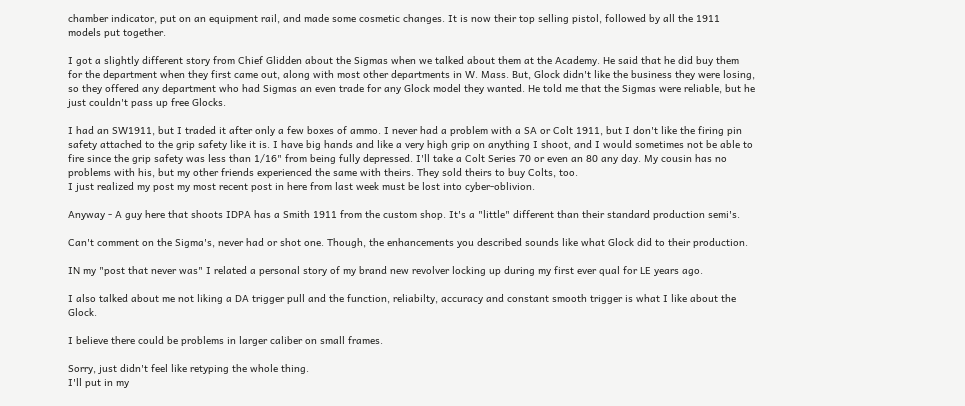chamber indicator, put on an equipment rail, and made some cosmetic changes. It is now their top selling pistol, followed by all the 1911 models put together.

I got a slightly different story from Chief Glidden about the Sigmas when we talked about them at the Academy. He said that he did buy them for the department when they first came out, along with most other departments in W. Mass. But, Glock didn't like the business they were losing, so they offered any department who had Sigmas an even trade for any Glock model they wanted. He told me that the Sigmas were reliable, but he just couldn't pass up free Glocks.

I had an SW1911, but I traded it after only a few boxes of ammo. I never had a problem with a SA or Colt 1911, but I don't like the firing pin safety attached to the grip safety like it is. I have big hands and like a very high grip on anything I shoot, and I would sometimes not be able to fire since the grip safety was less than 1/16" from being fully depressed. I'll take a Colt Series 70 or even an 80 any day. My cousin has no problems with his, but my other friends experienced the same with theirs. They sold theirs to buy Colts, too.
I just realized my post my most recent post in here from last week must be lost into cyber-oblivion.

Anyway - A guy here that shoots IDPA has a Smith 1911 from the custom shop. It's a "little" different than their standard production semi's.

Can't comment on the Sigma's, never had or shot one. Though, the enhancements you described sounds like what Glock did to their production.

IN my "post that never was" I related a personal story of my brand new revolver locking up during my first ever qual for LE years ago.

I also talked about me not liking a DA trigger pull and the function, reliabilty, accuracy and constant smooth trigger is what I like about the Glock.

I believe there could be problems in larger caliber on small frames.

Sorry, just didn't feel like retyping the whole thing.
I'll put in my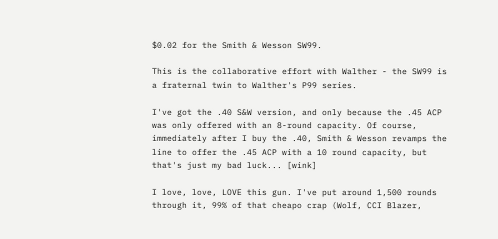$0.02 for the Smith & Wesson SW99.

This is the collaborative effort with Walther - the SW99 is a fraternal twin to Walther's P99 series.

I've got the .40 S&W version, and only because the .45 ACP was only offered with an 8-round capacity. Of course, immediately after I buy the .40, Smith & Wesson revamps the line to offer the .45 ACP with a 10 round capacity, but that's just my bad luck... [wink]

I love, love, LOVE this gun. I've put around 1,500 rounds through it, 99% of that cheapo crap (Wolf, CCI Blazer,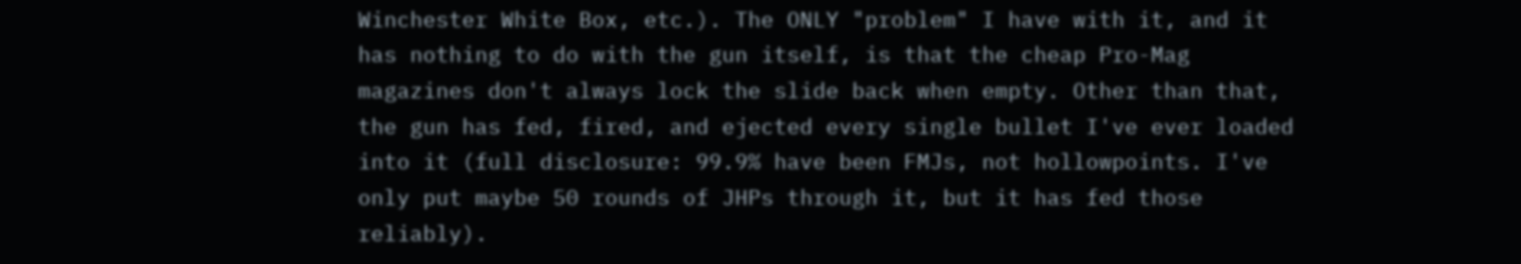Winchester White Box, etc.). The ONLY "problem" I have with it, and it has nothing to do with the gun itself, is that the cheap Pro-Mag magazines don't always lock the slide back when empty. Other than that, the gun has fed, fired, and ejected every single bullet I've ever loaded into it (full disclosure: 99.9% have been FMJs, not hollowpoints. I've only put maybe 50 rounds of JHPs through it, but it has fed those reliably).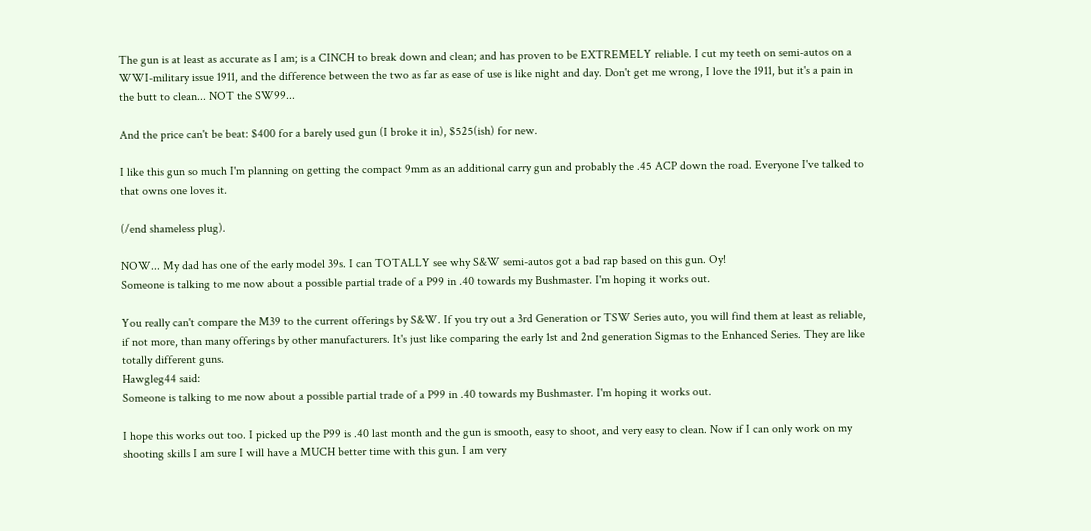The gun is at least as accurate as I am; is a CINCH to break down and clean; and has proven to be EXTREMELY reliable. I cut my teeth on semi-autos on a WWI-military issue 1911, and the difference between the two as far as ease of use is like night and day. Don't get me wrong, I love the 1911, but it's a pain in the butt to clean... NOT the SW99...

And the price can't be beat: $400 for a barely used gun (I broke it in), $525(ish) for new.

I like this gun so much I'm planning on getting the compact 9mm as an additional carry gun and probably the .45 ACP down the road. Everyone I've talked to that owns one loves it.

(/end shameless plug).

NOW... My dad has one of the early model 39s. I can TOTALLY see why S&W semi-autos got a bad rap based on this gun. Oy!
Someone is talking to me now about a possible partial trade of a P99 in .40 towards my Bushmaster. I'm hoping it works out.

You really can't compare the M39 to the current offerings by S&W. If you try out a 3rd Generation or TSW Series auto, you will find them at least as reliable, if not more, than many offerings by other manufacturers. It's just like comparing the early 1st and 2nd generation Sigmas to the Enhanced Series. They are like totally different guns.
Hawgleg44 said:
Someone is talking to me now about a possible partial trade of a P99 in .40 towards my Bushmaster. I'm hoping it works out.

I hope this works out too. I picked up the P99 is .40 last month and the gun is smooth, easy to shoot, and very easy to clean. Now if I can only work on my shooting skills I am sure I will have a MUCH better time with this gun. I am very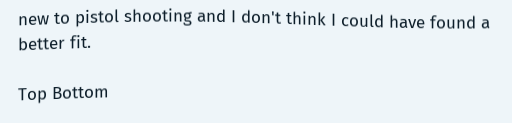new to pistol shooting and I don't think I could have found a better fit.

Top Bottom